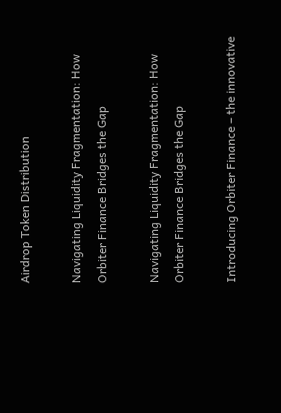Airdrop Token Distribution

Navigating Liquidity Fragmentation: How Orbiter Finance Bridges the Gap

Navigating Liquidity Fragmentation: How Orbiter Finance Bridges the Gap

Introducing Orbiter Finance – the innovative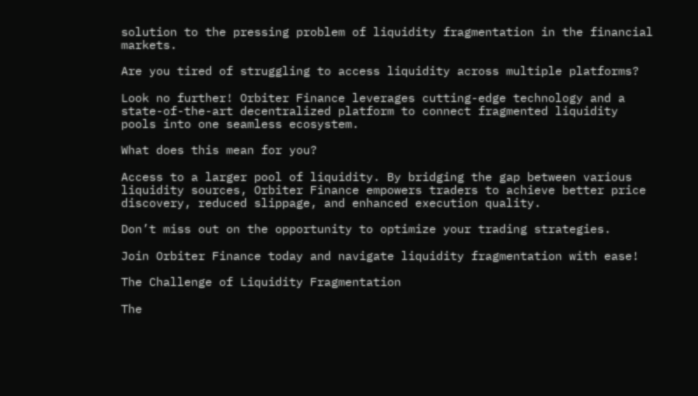solution to the pressing problem of liquidity fragmentation in the financial markets.

Are you tired of struggling to access liquidity across multiple platforms?

Look no further! Orbiter Finance leverages cutting-edge technology and a state-of-the-art decentralized platform to connect fragmented liquidity pools into one seamless ecosystem.

What does this mean for you?

Access to a larger pool of liquidity. By bridging the gap between various liquidity sources, Orbiter Finance empowers traders to achieve better price discovery, reduced slippage, and enhanced execution quality.

Don’t miss out on the opportunity to optimize your trading strategies.

Join Orbiter Finance today and navigate liquidity fragmentation with ease!

The Challenge of Liquidity Fragmentation

The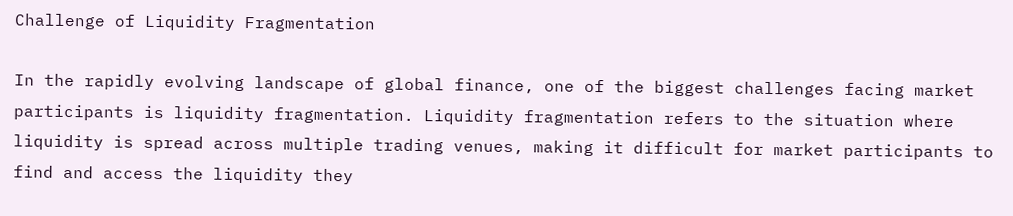Challenge of Liquidity Fragmentation

In the rapidly evolving landscape of global finance, one of the biggest challenges facing market participants is liquidity fragmentation. Liquidity fragmentation refers to the situation where liquidity is spread across multiple trading venues, making it difficult for market participants to find and access the liquidity they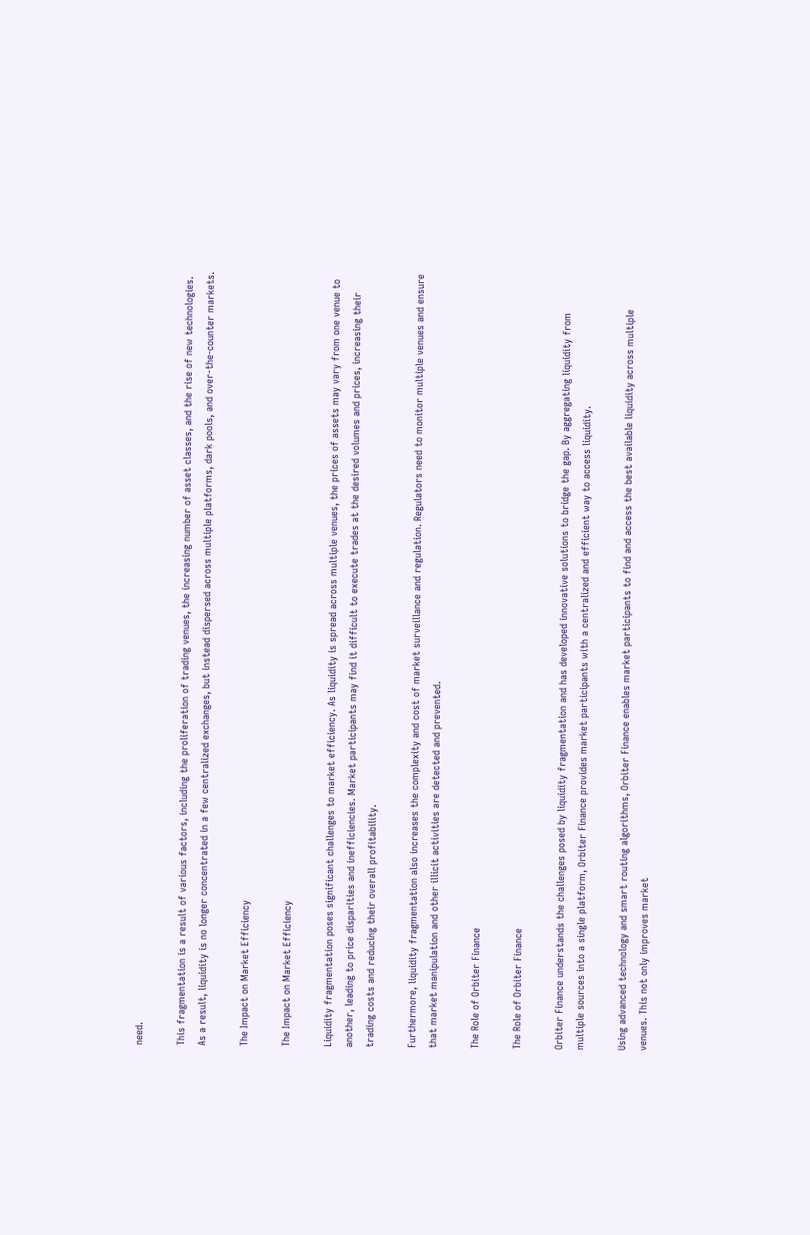need.

This fragmentation is a result of various factors, including the proliferation of trading venues, the increasing number of asset classes, and the rise of new technologies. As a result, liquidity is no longer concentrated in a few centralized exchanges, but instead dispersed across multiple platforms, dark pools, and over-the-counter markets.

The Impact on Market Efficiency

The Impact on Market Efficiency

Liquidity fragmentation poses significant challenges to market efficiency. As liquidity is spread across multiple venues, the prices of assets may vary from one venue to another, leading to price disparities and inefficiencies. Market participants may find it difficult to execute trades at the desired volumes and prices, increasing their trading costs and reducing their overall profitability.

Furthermore, liquidity fragmentation also increases the complexity and cost of market surveillance and regulation. Regulators need to monitor multiple venues and ensure that market manipulation and other illicit activities are detected and prevented.

The Role of Orbiter Finance

The Role of Orbiter Finance

Orbiter Finance understands the challenges posed by liquidity fragmentation and has developed innovative solutions to bridge the gap. By aggregating liquidity from multiple sources into a single platform, Orbiter Finance provides market participants with a centralized and efficient way to access liquidity.

Using advanced technology and smart routing algorithms, Orbiter Finance enables market participants to find and access the best available liquidity across multiple venues. This not only improves market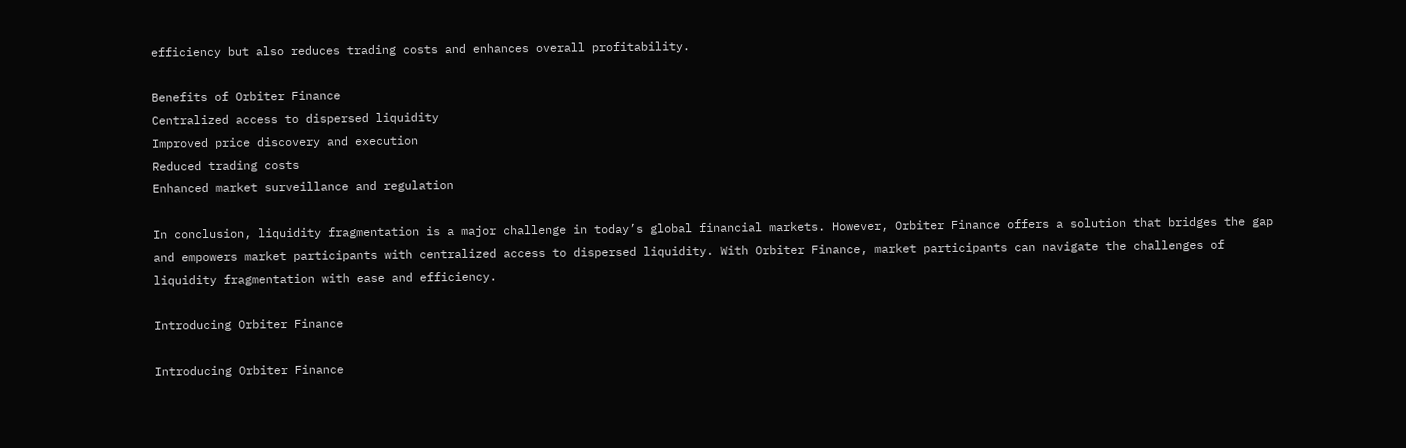efficiency but also reduces trading costs and enhances overall profitability.

Benefits of Orbiter Finance
Centralized access to dispersed liquidity
Improved price discovery and execution
Reduced trading costs
Enhanced market surveillance and regulation

In conclusion, liquidity fragmentation is a major challenge in today’s global financial markets. However, Orbiter Finance offers a solution that bridges the gap and empowers market participants with centralized access to dispersed liquidity. With Orbiter Finance, market participants can navigate the challenges of liquidity fragmentation with ease and efficiency.

Introducing Orbiter Finance

Introducing Orbiter Finance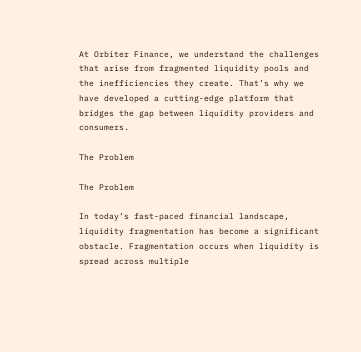At Orbiter Finance, we understand the challenges that arise from fragmented liquidity pools and the inefficiencies they create. That’s why we have developed a cutting-edge platform that bridges the gap between liquidity providers and consumers.

The Problem

The Problem

In today’s fast-paced financial landscape, liquidity fragmentation has become a significant obstacle. Fragmentation occurs when liquidity is spread across multiple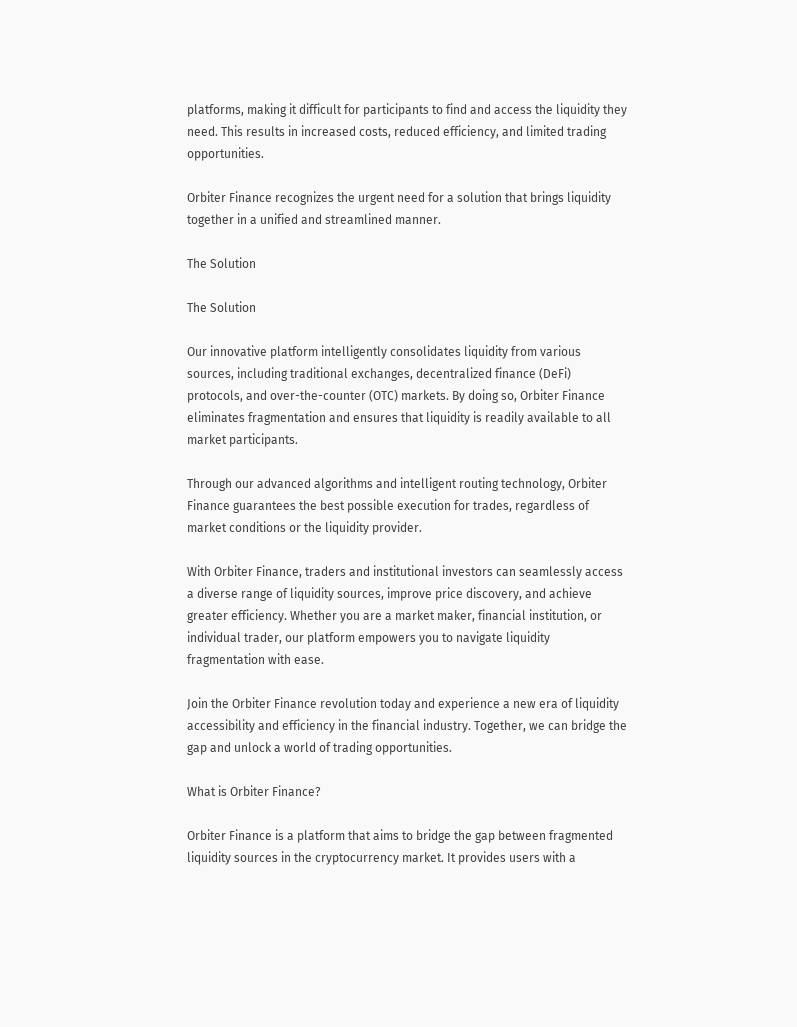platforms, making it difficult for participants to find and access the liquidity they need. This results in increased costs, reduced efficiency, and limited trading opportunities.

Orbiter Finance recognizes the urgent need for a solution that brings liquidity together in a unified and streamlined manner.

The Solution

The Solution

Our innovative platform intelligently consolidates liquidity from various sources, including traditional exchanges, decentralized finance (DeFi) protocols, and over-the-counter (OTC) markets. By doing so, Orbiter Finance eliminates fragmentation and ensures that liquidity is readily available to all market participants.

Through our advanced algorithms and intelligent routing technology, Orbiter Finance guarantees the best possible execution for trades, regardless of market conditions or the liquidity provider.

With Orbiter Finance, traders and institutional investors can seamlessly access a diverse range of liquidity sources, improve price discovery, and achieve greater efficiency. Whether you are a market maker, financial institution, or individual trader, our platform empowers you to navigate liquidity fragmentation with ease.

Join the Orbiter Finance revolution today and experience a new era of liquidity accessibility and efficiency in the financial industry. Together, we can bridge the gap and unlock a world of trading opportunities.

What is Orbiter Finance?

Orbiter Finance is a platform that aims to bridge the gap between fragmented liquidity sources in the cryptocurrency market. It provides users with a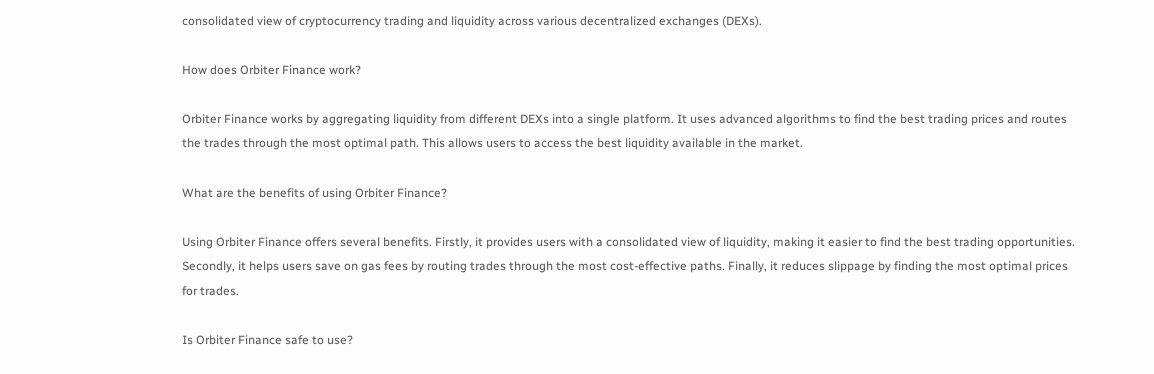consolidated view of cryptocurrency trading and liquidity across various decentralized exchanges (DEXs).

How does Orbiter Finance work?

Orbiter Finance works by aggregating liquidity from different DEXs into a single platform. It uses advanced algorithms to find the best trading prices and routes the trades through the most optimal path. This allows users to access the best liquidity available in the market.

What are the benefits of using Orbiter Finance?

Using Orbiter Finance offers several benefits. Firstly, it provides users with a consolidated view of liquidity, making it easier to find the best trading opportunities. Secondly, it helps users save on gas fees by routing trades through the most cost-effective paths. Finally, it reduces slippage by finding the most optimal prices for trades.

Is Orbiter Finance safe to use?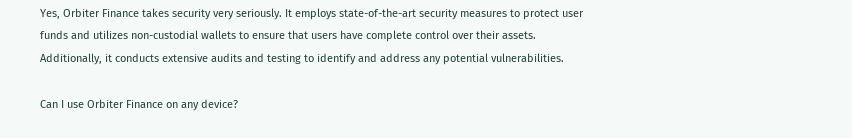Yes, Orbiter Finance takes security very seriously. It employs state-of-the-art security measures to protect user funds and utilizes non-custodial wallets to ensure that users have complete control over their assets. Additionally, it conducts extensive audits and testing to identify and address any potential vulnerabilities.

Can I use Orbiter Finance on any device?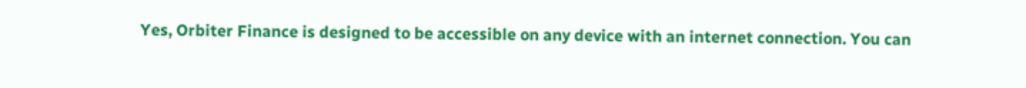Yes, Orbiter Finance is designed to be accessible on any device with an internet connection. You can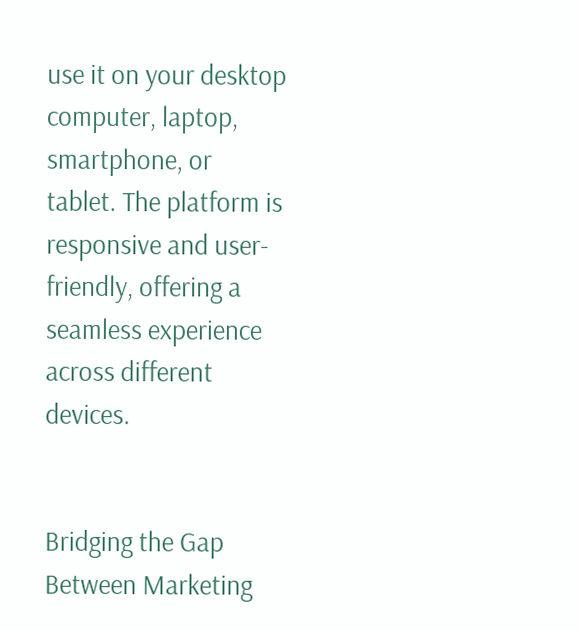use it on your desktop computer, laptop, smartphone, or tablet. The platform is responsive and user-friendly, offering a seamless experience across different devices.


Bridging the Gap Between Marketing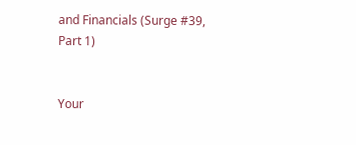and Financials (Surge #39, Part 1)


Your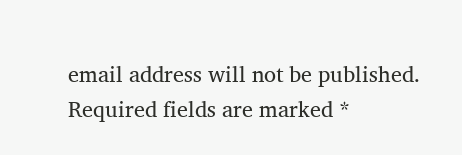email address will not be published. Required fields are marked *